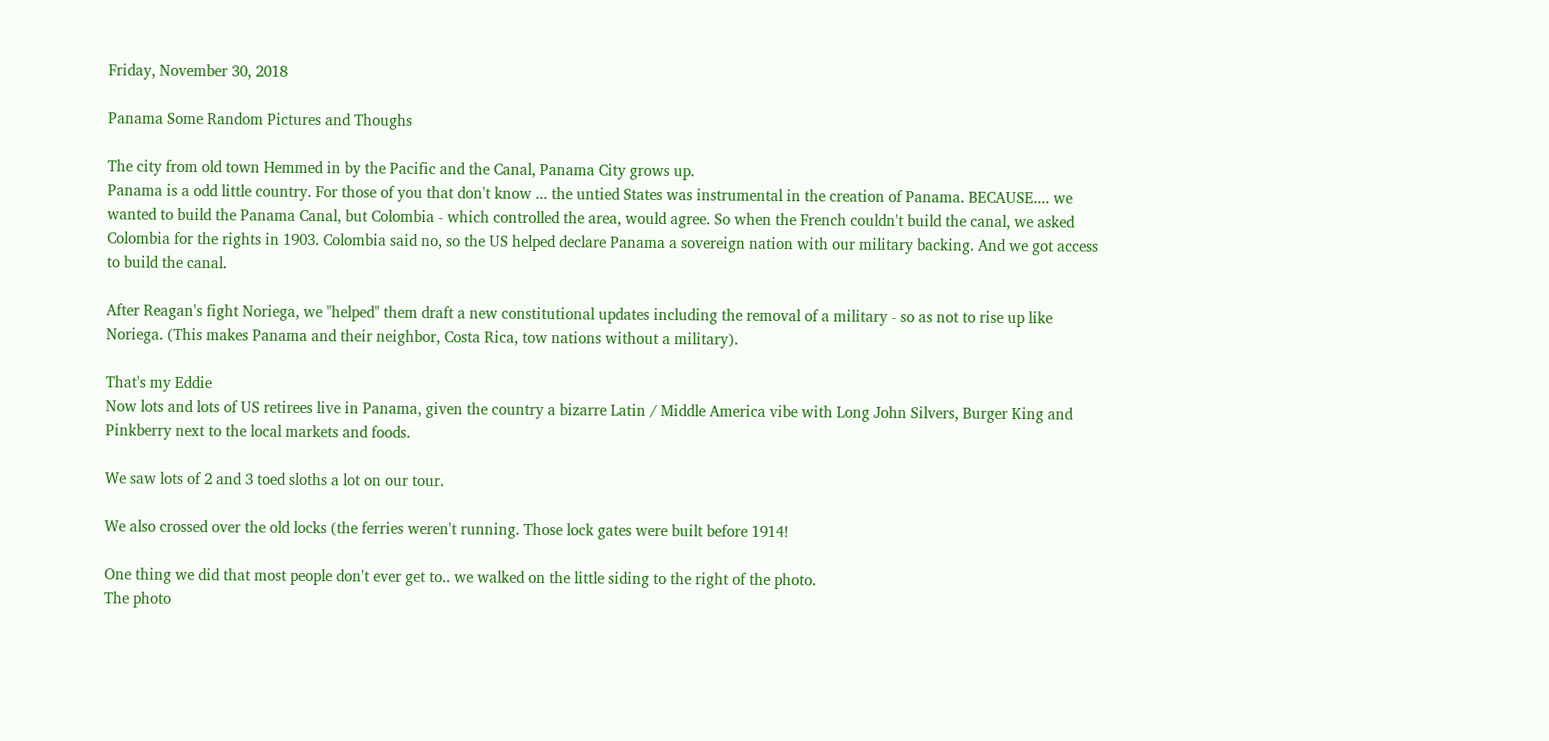Friday, November 30, 2018

Panama Some Random Pictures and Thoughs

The city from old town Hemmed in by the Pacific and the Canal, Panama City grows up.
Panama is a odd little country. For those of you that don't know ... the untied States was instrumental in the creation of Panama. BECAUSE.... we wanted to build the Panama Canal, but Colombia - which controlled the area, would agree. So when the French couldn't build the canal, we asked Colombia for the rights in 1903. Colombia said no, so the US helped declare Panama a sovereign nation with our military backing. And we got access to build the canal.

After Reagan's fight Noriega, we "helped" them draft a new constitutional updates including the removal of a military - so as not to rise up like Noriega. (This makes Panama and their neighbor, Costa Rica, tow nations without a military).

That's my Eddie
Now lots and lots of US retirees live in Panama, given the country a bizarre Latin / Middle America vibe with Long John Silvers, Burger King and Pinkberry next to the local markets and foods.

We saw lots of 2 and 3 toed sloths a lot on our tour.

We also crossed over the old locks (the ferries weren't running. Those lock gates were built before 1914!

One thing we did that most people don't ever get to.. we walked on the little siding to the right of the photo.
The photo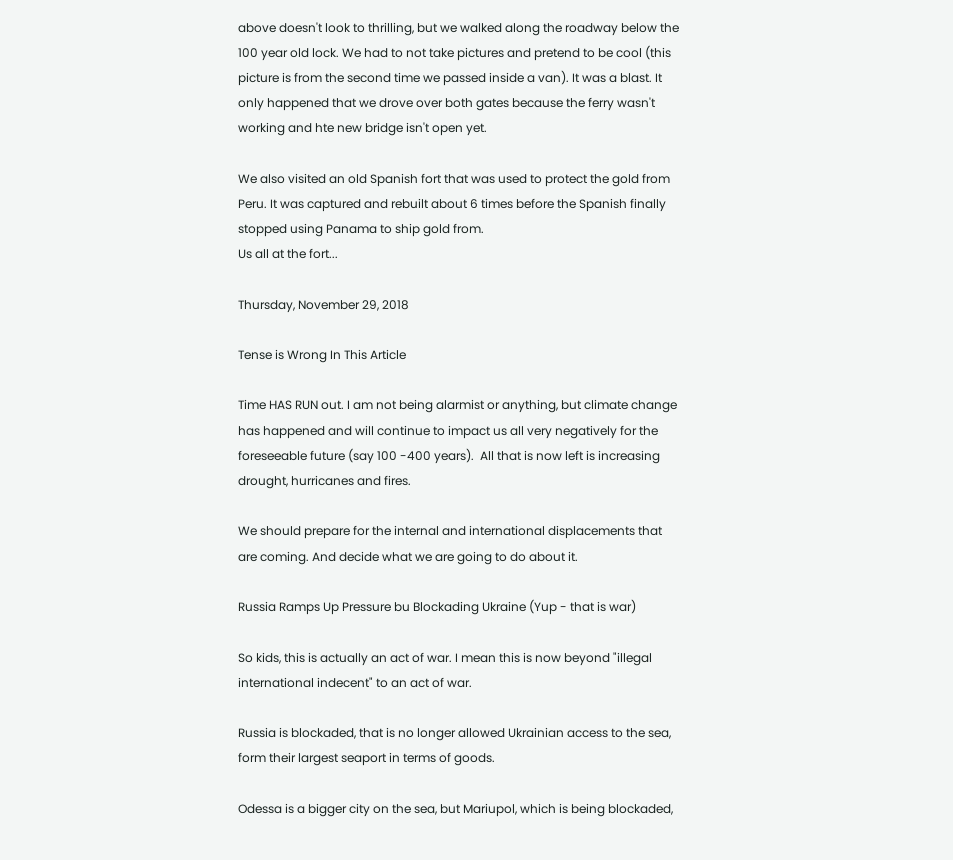above doesn't look to thrilling, but we walked along the roadway below the 100 year old lock. We had to not take pictures and pretend to be cool (this picture is from the second time we passed inside a van). It was a blast. It only happened that we drove over both gates because the ferry wasn't working and hte new bridge isn't open yet.

We also visited an old Spanish fort that was used to protect the gold from Peru. It was captured and rebuilt about 6 times before the Spanish finally stopped using Panama to ship gold from.
Us all at the fort...

Thursday, November 29, 2018

Tense is Wrong In This Article

Time HAS RUN out. I am not being alarmist or anything, but climate change has happened and will continue to impact us all very negatively for the foreseeable future (say 100 -400 years).  All that is now left is increasing drought, hurricanes and fires.

We should prepare for the internal and international displacements that are coming. And decide what we are going to do about it.

Russia Ramps Up Pressure bu Blockading Ukraine (Yup - that is war)

So kids, this is actually an act of war. I mean this is now beyond "illegal international indecent" to an act of war.

Russia is blockaded, that is no longer allowed Ukrainian access to the sea, form their largest seaport in terms of goods.

Odessa is a bigger city on the sea, but Mariupol, which is being blockaded,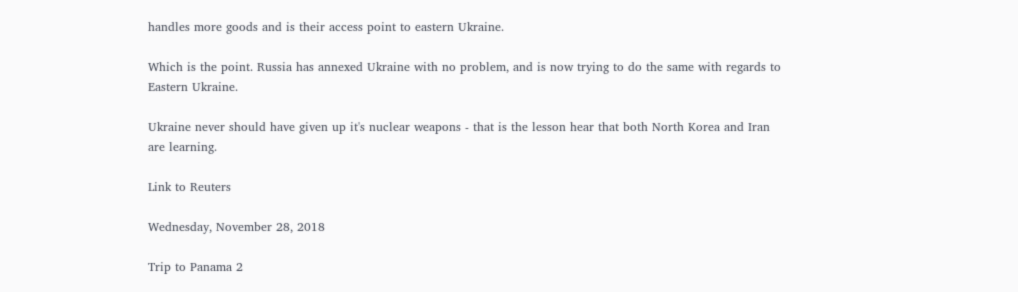handles more goods and is their access point to eastern Ukraine.

Which is the point. Russia has annexed Ukraine with no problem, and is now trying to do the same with regards to Eastern Ukraine.

Ukraine never should have given up it's nuclear weapons - that is the lesson hear that both North Korea and Iran are learning.

Link to Reuters

Wednesday, November 28, 2018

Trip to Panama 2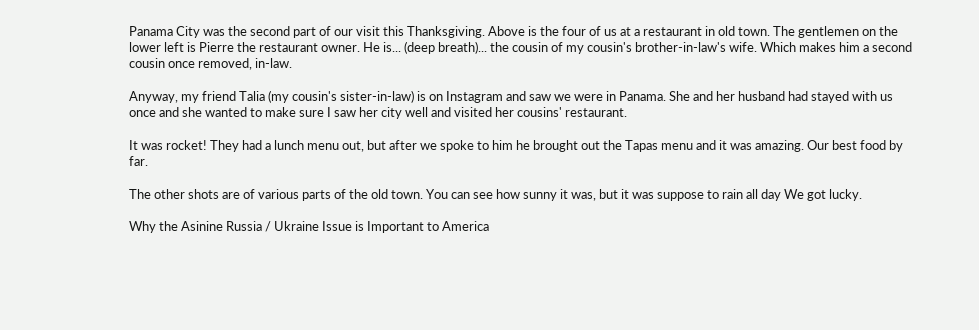Panama City was the second part of our visit this Thanksgiving. Above is the four of us at a restaurant in old town. The gentlemen on the lower left is Pierre the restaurant owner. He is... (deep breath)... the cousin of my cousin's brother-in-law's wife. Which makes him a second cousin once removed, in-law.

Anyway, my friend Talia (my cousin's sister-in-law) is on Instagram and saw we were in Panama. She and her husband had stayed with us once and she wanted to make sure I saw her city well and visited her cousins' restaurant.

It was rocket! They had a lunch menu out, but after we spoke to him he brought out the Tapas menu and it was amazing. Our best food by far.

The other shots are of various parts of the old town. You can see how sunny it was, but it was suppose to rain all day We got lucky.

Why the Asinine Russia / Ukraine Issue is Important to America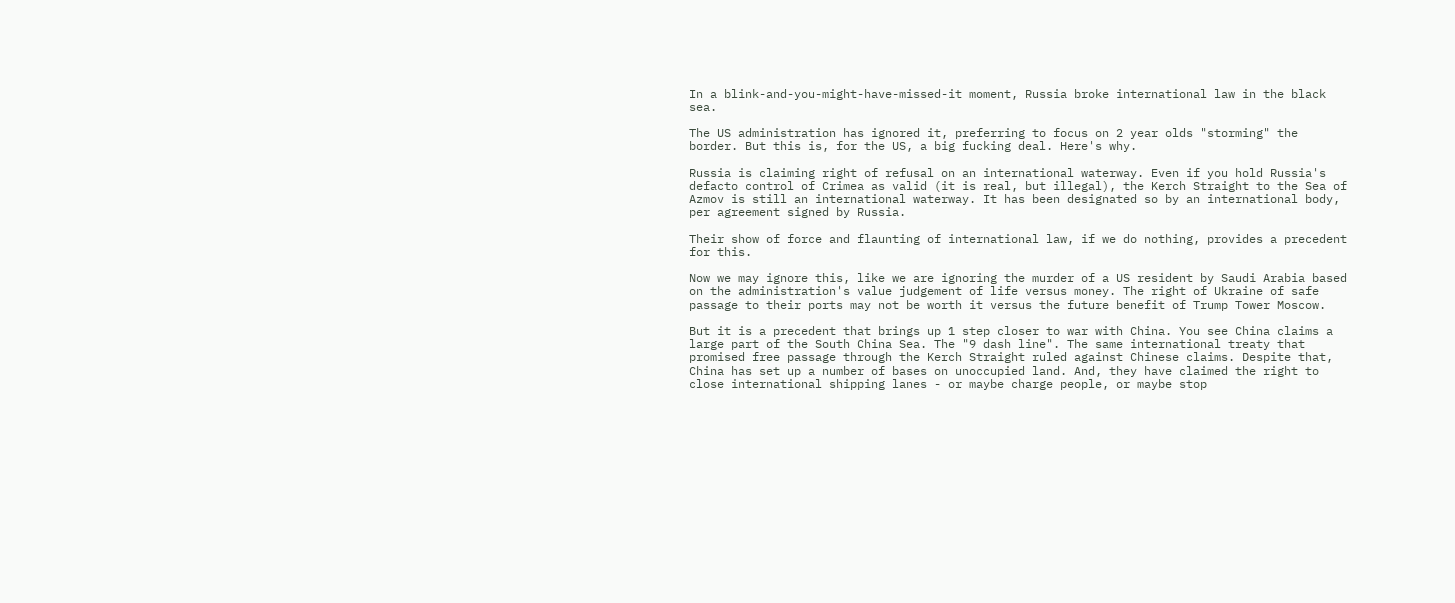In a blink-and-you-might-have-missed-it moment, Russia broke international law in the black sea.

The US administration has ignored it, preferring to focus on 2 year olds "storming" the border. But this is, for the US, a big fucking deal. Here's why.

Russia is claiming right of refusal on an international waterway. Even if you hold Russia's defacto control of Crimea as valid (it is real, but illegal), the Kerch Straight to the Sea of Azmov is still an international waterway. It has been designated so by an international body, per agreement signed by Russia.

Their show of force and flaunting of international law, if we do nothing, provides a precedent for this.

Now we may ignore this, like we are ignoring the murder of a US resident by Saudi Arabia based on the administration's value judgement of life versus money. The right of Ukraine of safe passage to their ports may not be worth it versus the future benefit of Trump Tower Moscow.

But it is a precedent that brings up 1 step closer to war with China. You see China claims a large part of the South China Sea. The "9 dash line". The same international treaty that promised free passage through the Kerch Straight ruled against Chinese claims. Despite that, China has set up a number of bases on unoccupied land. And, they have claimed the right to close international shipping lanes - or maybe charge people, or maybe stop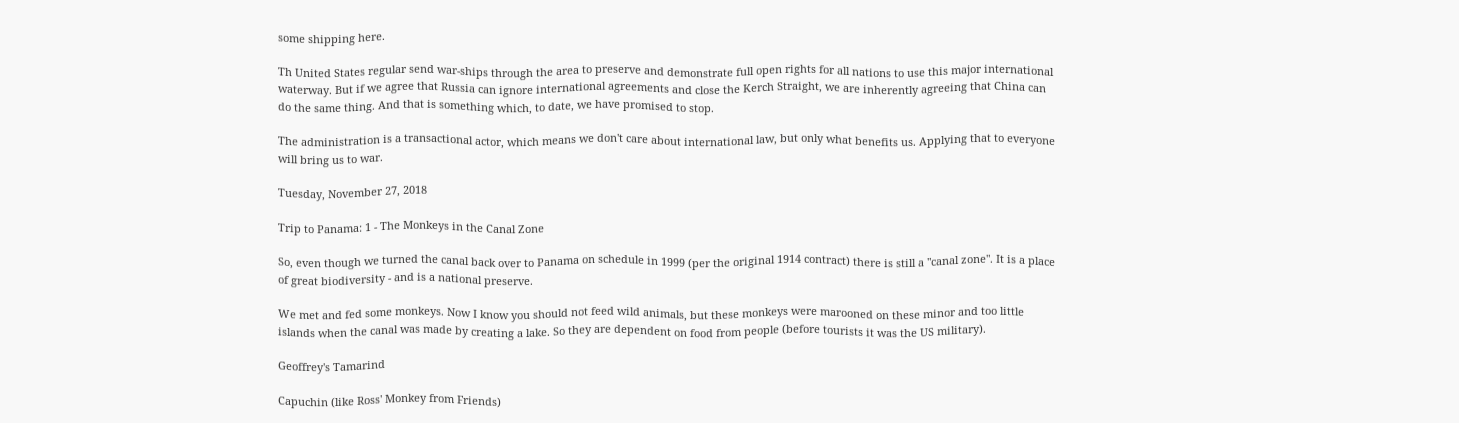some shipping here.

Th United States regular send war-ships through the area to preserve and demonstrate full open rights for all nations to use this major international waterway. But if we agree that Russia can ignore international agreements and close the Kerch Straight, we are inherently agreeing that China can do the same thing. And that is something which, to date, we have promised to stop.

The administration is a transactional actor, which means we don't care about international law, but only what benefits us. Applying that to everyone will bring us to war.

Tuesday, November 27, 2018

Trip to Panama: 1 - The Monkeys in the Canal Zone

So, even though we turned the canal back over to Panama on schedule in 1999 (per the original 1914 contract) there is still a "canal zone". It is a place of great biodiversity - and is a national preserve.

We met and fed some monkeys. Now I know you should not feed wild animals, but these monkeys were marooned on these minor and too little islands when the canal was made by creating a lake. So they are dependent on food from people (before tourists it was the US military).

Geoffrey's Tamarind

Capuchin (like Ross' Monkey from Friends)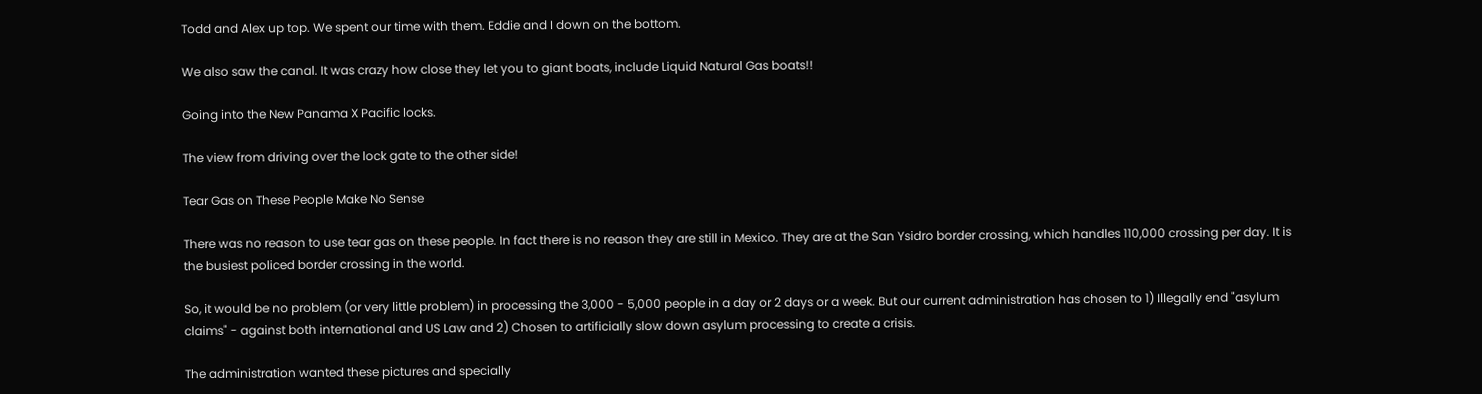Todd and Alex up top. We spent our time with them. Eddie and I down on the bottom.

We also saw the canal. It was crazy how close they let you to giant boats, include Liquid Natural Gas boats!!

Going into the New Panama X Pacific locks.

The view from driving over the lock gate to the other side!

Tear Gas on These People Make No Sense

There was no reason to use tear gas on these people. In fact there is no reason they are still in Mexico. They are at the San Ysidro border crossing, which handles 110,000 crossing per day. It is the busiest policed border crossing in the world.

So, it would be no problem (or very little problem) in processing the 3,000 - 5,000 people in a day or 2 days or a week. But our current administration has chosen to 1) Illegally end "asylum claims" - against both international and US Law and 2) Chosen to artificially slow down asylum processing to create a crisis.

The administration wanted these pictures and specially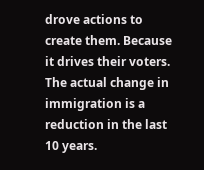drove actions to create them. Because it drives their voters. The actual change in immigration is a reduction in the last 10 years.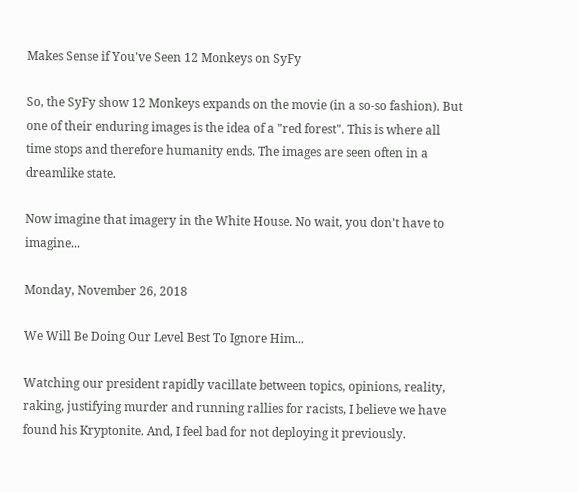Makes Sense if You've Seen 12 Monkeys on SyFy

So, the SyFy show 12 Monkeys expands on the movie (in a so-so fashion). But one of their enduring images is the idea of a "red forest". This is where all time stops and therefore humanity ends. The images are seen often in a dreamlike state.

Now imagine that imagery in the White House. No wait, you don't have to imagine...

Monday, November 26, 2018

We Will Be Doing Our Level Best To Ignore Him...

Watching our president rapidly vacillate between topics, opinions, reality, raking, justifying murder and running rallies for racists, I believe we have found his Kryptonite. And, I feel bad for not deploying it previously.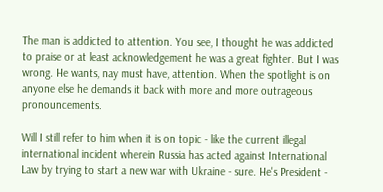The man is addicted to attention. You see, I thought he was addicted to praise or at least acknowledgement he was a great fighter. But I was wrong. He wants, nay must have, attention. When the spotlight is on anyone else he demands it back with more and more outrageous pronouncements.

Will I still refer to him when it is on topic - like the current illegal international incident wherein Russia has acted against International Law by trying to start a new war with Ukraine - sure. He's President -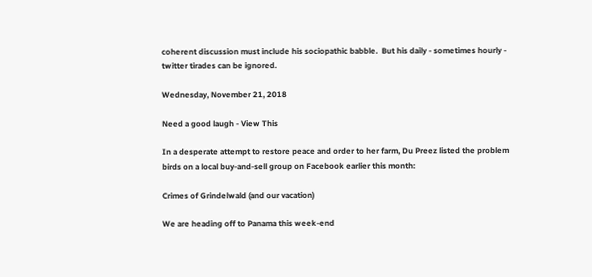coherent discussion must include his sociopathic babble.  But his daily - sometimes hourly - twitter tirades can be ignored.

Wednesday, November 21, 2018

Need a good laugh - View This

In a desperate attempt to restore peace and order to her farm, Du Preez listed the problem birds on a local buy-and-sell group on Facebook earlier this month:

Crimes of Grindelwald (and our vacation)

We are heading off to Panama this week-end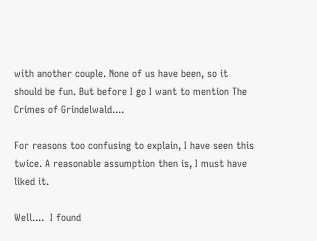with another couple. None of us have been, so it should be fun. But before I go I want to mention The Crimes of Grindelwald....

For reasons too confusing to explain, I have seen this twice. A reasonable assumption then is, I must have liked it.

Well....  I found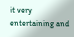it very entertaining and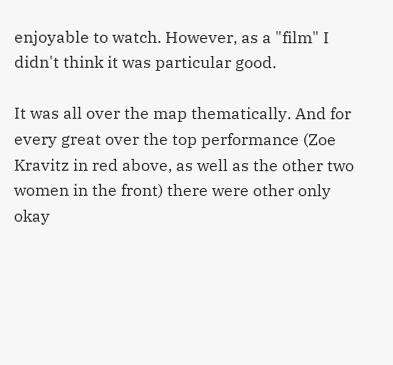enjoyable to watch. However, as a "film" I didn't think it was particular good.

It was all over the map thematically. And for every great over the top performance (Zoe Kravitz in red above, as well as the other two women in the front) there were other only okay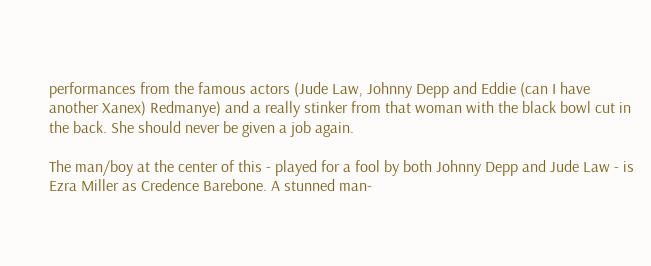performances from the famous actors (Jude Law, Johnny Depp and Eddie (can I have another Xanex) Redmanye) and a really stinker from that woman with the black bowl cut in the back. She should never be given a job again.

The man/boy at the center of this - played for a fool by both Johnny Depp and Jude Law - is Ezra Miller as Credence Barebone. A stunned man-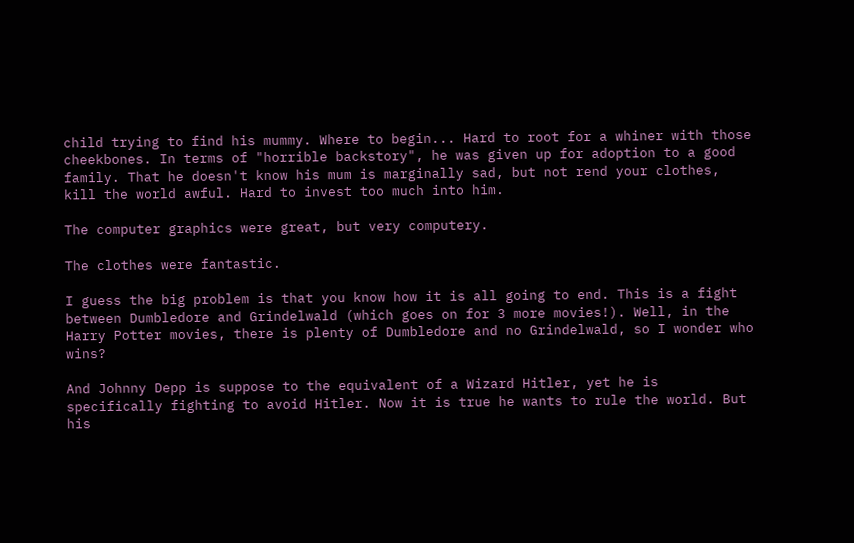child trying to find his mummy. Where to begin... Hard to root for a whiner with those cheekbones. In terms of "horrible backstory", he was given up for adoption to a good family. That he doesn't know his mum is marginally sad, but not rend your clothes, kill the world awful. Hard to invest too much into him.

The computer graphics were great, but very computery.

The clothes were fantastic.

I guess the big problem is that you know how it is all going to end. This is a fight between Dumbledore and Grindelwald (which goes on for 3 more movies!). Well, in the Harry Potter movies, there is plenty of Dumbledore and no Grindelwald, so I wonder who wins?

And Johnny Depp is suppose to the equivalent of a Wizard Hitler, yet he is specifically fighting to avoid Hitler. Now it is true he wants to rule the world. But his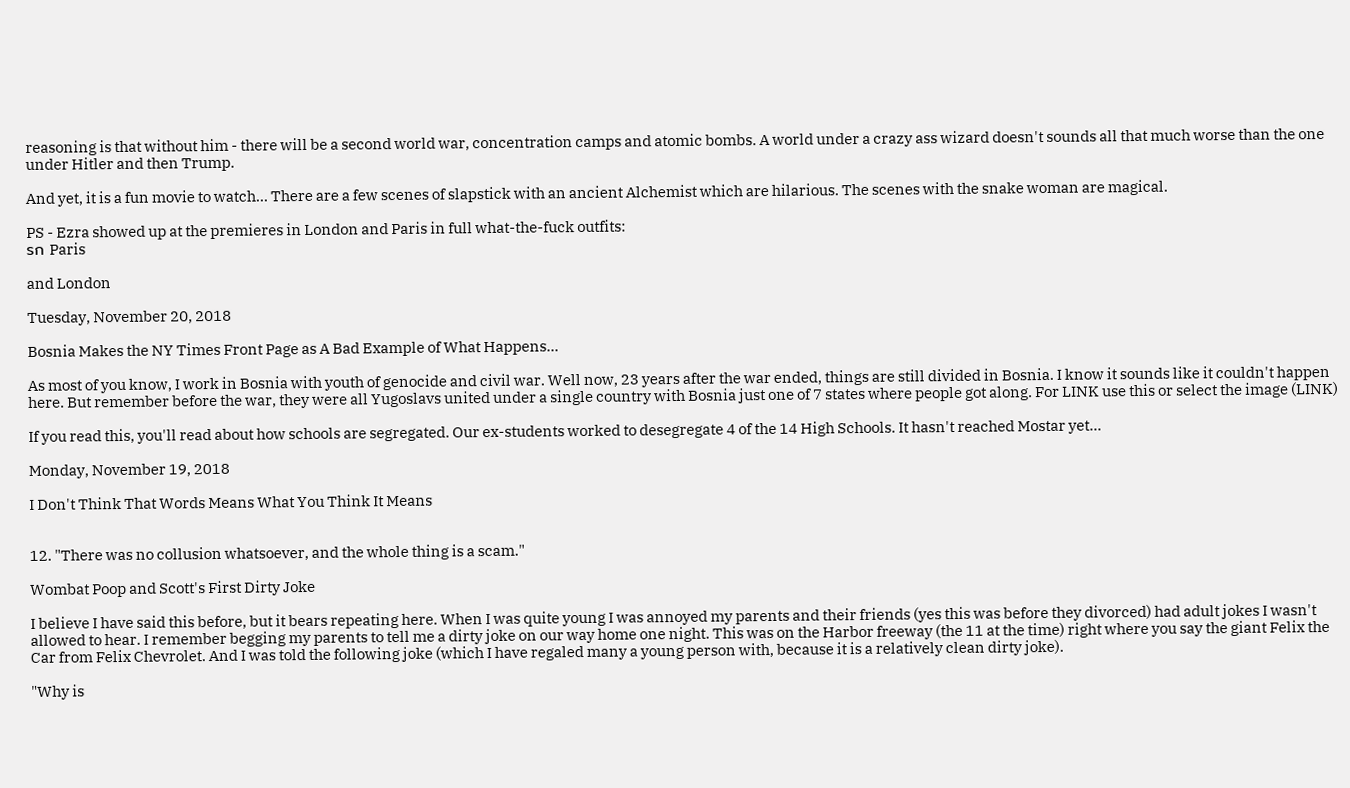reasoning is that without him - there will be a second world war, concentration camps and atomic bombs. A world under a crazy ass wizard doesn't sounds all that much worse than the one under Hitler and then Trump.

And yet, it is a fun movie to watch... There are a few scenes of slapstick with an ancient Alchemist which are hilarious. The scenes with the snake woman are magical.

PS - Ezra showed up at the premieres in London and Paris in full what-the-fuck outfits:
รก Paris

and London

Tuesday, November 20, 2018

Bosnia Makes the NY Times Front Page as A Bad Example of What Happens...

As most of you know, I work in Bosnia with youth of genocide and civil war. Well now, 23 years after the war ended, things are still divided in Bosnia. I know it sounds like it couldn't happen here. But remember before the war, they were all Yugoslavs united under a single country with Bosnia just one of 7 states where people got along. For LINK use this or select the image (LINK)

If you read this, you'll read about how schools are segregated. Our ex-students worked to desegregate 4 of the 14 High Schools. It hasn't reached Mostar yet...

Monday, November 19, 2018

I Don't Think That Words Means What You Think It Means


12. "There was no collusion whatsoever, and the whole thing is a scam."

Wombat Poop and Scott's First Dirty Joke

I believe I have said this before, but it bears repeating here. When I was quite young I was annoyed my parents and their friends (yes this was before they divorced) had adult jokes I wasn't allowed to hear. I remember begging my parents to tell me a dirty joke on our way home one night. This was on the Harbor freeway (the 11 at the time) right where you say the giant Felix the Car from Felix Chevrolet. And I was told the following joke (which I have regaled many a young person with, because it is a relatively clean dirty joke).

"Why is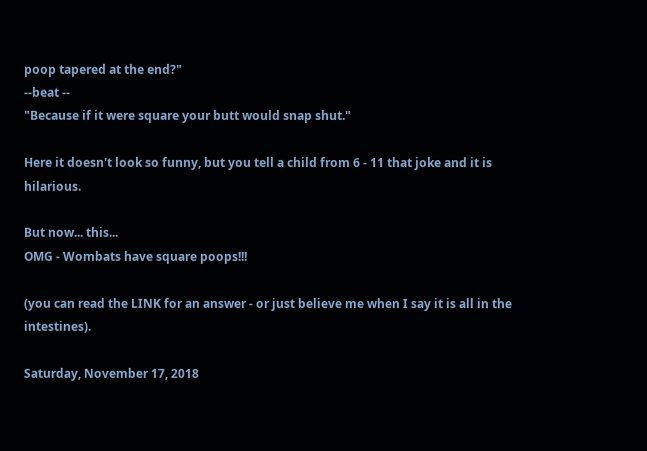poop tapered at the end?"
--beat --
"Because if it were square your butt would snap shut."

Here it doesn't look so funny, but you tell a child from 6 - 11 that joke and it is hilarious.

But now... this...
OMG - Wombats have square poops!!!

(you can read the LINK for an answer - or just believe me when I say it is all in the intestines).

Saturday, November 17, 2018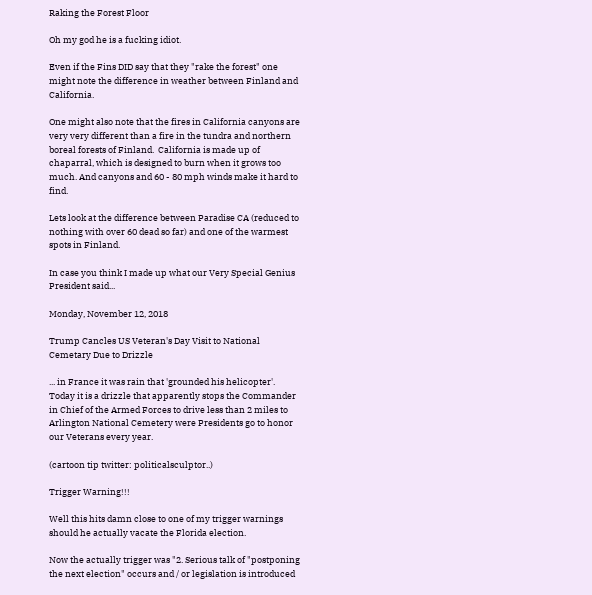Raking the Forest Floor

Oh my god he is a fucking idiot.

Even if the Fins DID say that they "rake the forest" one might note the difference in weather between Finland and California.

One might also note that the fires in California canyons are very very different than a fire in the tundra and northern boreal forests of Finland.  California is made up of chaparral, which is designed to burn when it grows too much. And canyons and 60 - 80 mph winds make it hard to find.

Lets look at the difference between Paradise CA (reduced to nothing with over 60 dead so far) and one of the warmest spots in Finland.

In case you think I made up what our Very Special Genius President said...

Monday, November 12, 2018

Trump Cancles US Veteran's Day Visit to National Cemetary Due to Drizzle

... in France it was rain that 'grounded his helicopter'. Today it is a drizzle that apparently stops the Commander in Chief of the Armed Forces to drive less than 2 miles to Arlington National Cemetery were Presidents go to honor our Veterans every year.

(cartoon tip twitter: politicalsculptor..)

Trigger Warning!!!

Well this hits damn close to one of my trigger warnings should he actually vacate the Florida election.

Now the actually trigger was "2. Serious talk of "postponing the next election" occurs and / or legislation is introduced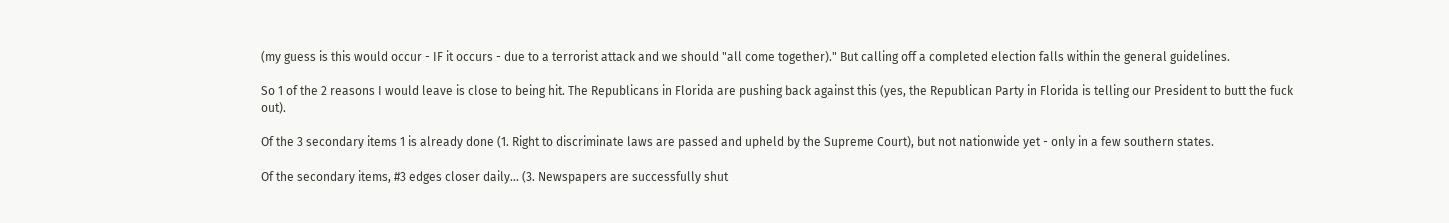(my guess is this would occur - IF it occurs - due to a terrorist attack and we should "all come together)." But calling off a completed election falls within the general guidelines.

So 1 of the 2 reasons I would leave is close to being hit. The Republicans in Florida are pushing back against this (yes, the Republican Party in Florida is telling our President to butt the fuck out).

Of the 3 secondary items 1 is already done (1. Right to discriminate laws are passed and upheld by the Supreme Court), but not nationwide yet - only in a few southern states.

Of the secondary items, #3 edges closer daily... (3. Newspapers are successfully shut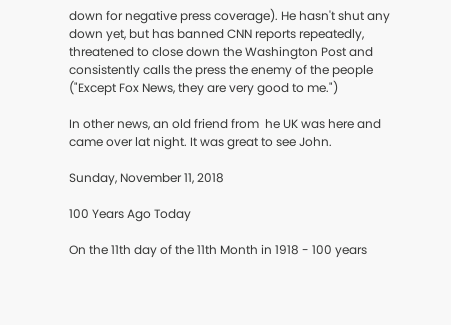down for negative press coverage). He hasn't shut any down yet, but has banned CNN reports repeatedly, threatened to close down the Washington Post and consistently calls the press the enemy of the people ("Except Fox News, they are very good to me.")

In other news, an old friend from  he UK was here and came over lat night. It was great to see John.

Sunday, November 11, 2018

100 Years Ago Today

On the 11th day of the 11th Month in 1918 - 100 years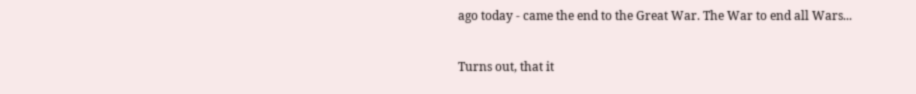ago today - came the end to the Great War. The War to end all Wars...

Turns out, that it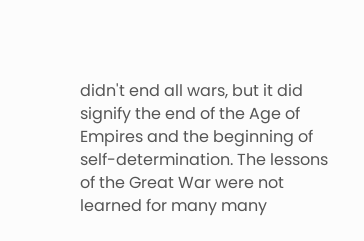didn't end all wars, but it did signify the end of the Age of Empires and the beginning of self-determination. The lessons of the Great War were not learned for many many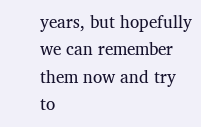years, but hopefully we can remember them now and try to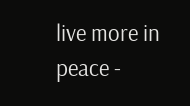live more in peace -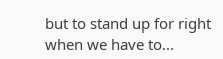but to stand up for right when we have to...